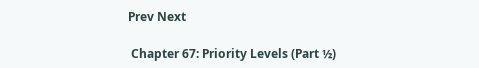Prev Next

 Chapter 67: Priority Levels (Part ½)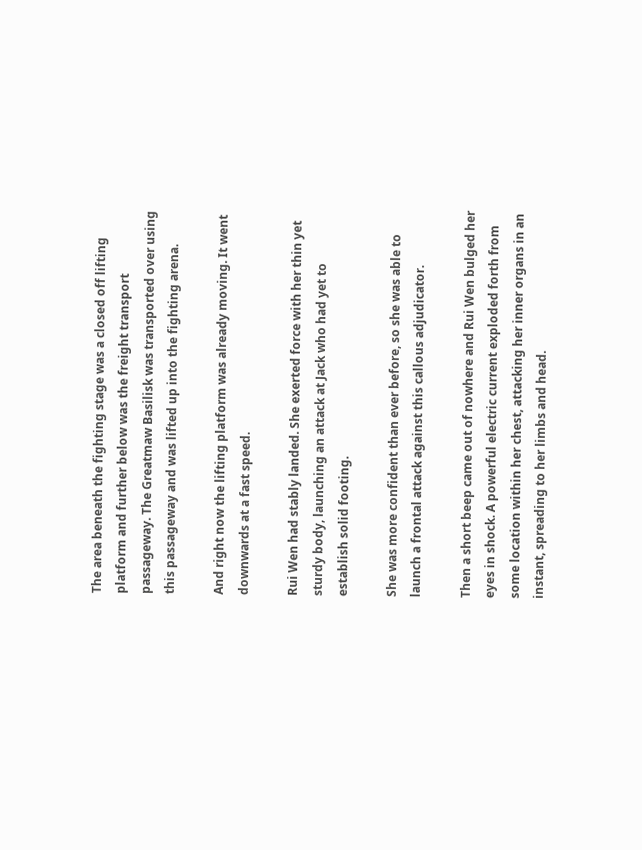The area beneath the fighting stage was a closed off lifting platform and further below was the freight transport passageway. The Greatmaw Basilisk was transported over using this passageway and was lifted up into the fighting arena.

And right now the lifting platform was already moving. It went downwards at a fast speed.

Rui Wen had stably landed. She exerted force with her thin yet sturdy body, launching an attack at Jack who had yet to establish solid footing.

She was more confident than ever before, so she was able to launch a frontal attack against this callous adjudicator.

Then a short beep came out of nowhere and Rui Wen bulged her eyes in shock. A powerful electric current exploded forth from some location within her chest, attacking her inner organs in an instant, spreading to her limbs and head.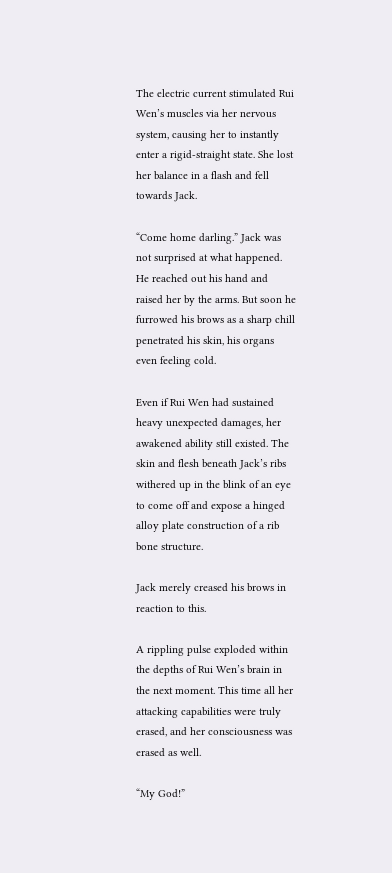The electric current stimulated Rui Wen’s muscles via her nervous system, causing her to instantly enter a rigid-straight state. She lost her balance in a flash and fell towards Jack.

“Come home darling.” Jack was not surprised at what happened. He reached out his hand and raised her by the arms. But soon he furrowed his brows as a sharp chill penetrated his skin, his organs even feeling cold.

Even if Rui Wen had sustained heavy unexpected damages, her awakened ability still existed. The skin and flesh beneath Jack’s ribs withered up in the blink of an eye to come off and expose a hinged alloy plate construction of a rib bone structure.

Jack merely creased his brows in reaction to this.

A rippling pulse exploded within the depths of Rui Wen’s brain in the next moment. This time all her attacking capabilities were truly erased, and her consciousness was erased as well.

“My God!”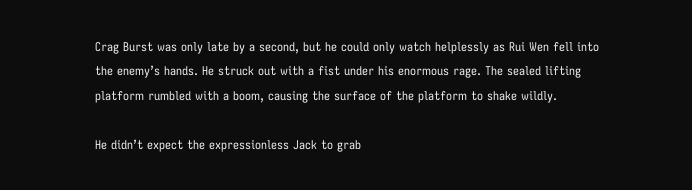Crag Burst was only late by a second, but he could only watch helplessly as Rui Wen fell into the enemy’s hands. He struck out with a fist under his enormous rage. The sealed lifting platform rumbled with a boom, causing the surface of the platform to shake wildly.

He didn’t expect the expressionless Jack to grab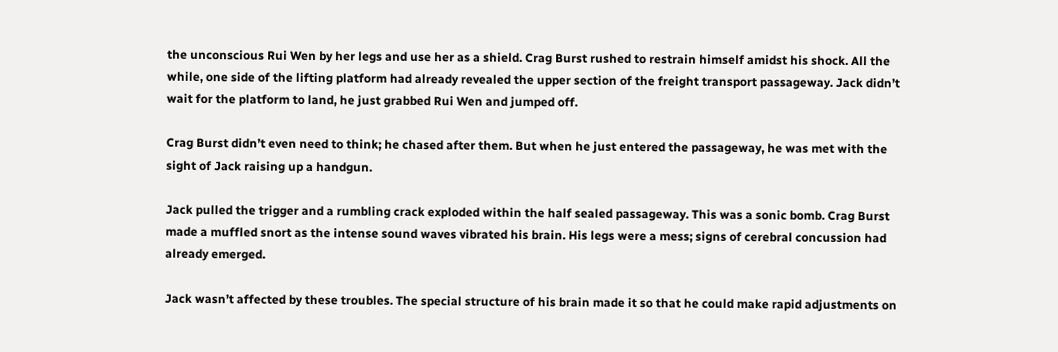the unconscious Rui Wen by her legs and use her as a shield. Crag Burst rushed to restrain himself amidst his shock. All the while, one side of the lifting platform had already revealed the upper section of the freight transport passageway. Jack didn’t wait for the platform to land, he just grabbed Rui Wen and jumped off.

Crag Burst didn’t even need to think; he chased after them. But when he just entered the passageway, he was met with the sight of Jack raising up a handgun.

Jack pulled the trigger and a rumbling crack exploded within the half sealed passageway. This was a sonic bomb. Crag Burst made a muffled snort as the intense sound waves vibrated his brain. His legs were a mess; signs of cerebral concussion had already emerged.

Jack wasn’t affected by these troubles. The special structure of his brain made it so that he could make rapid adjustments on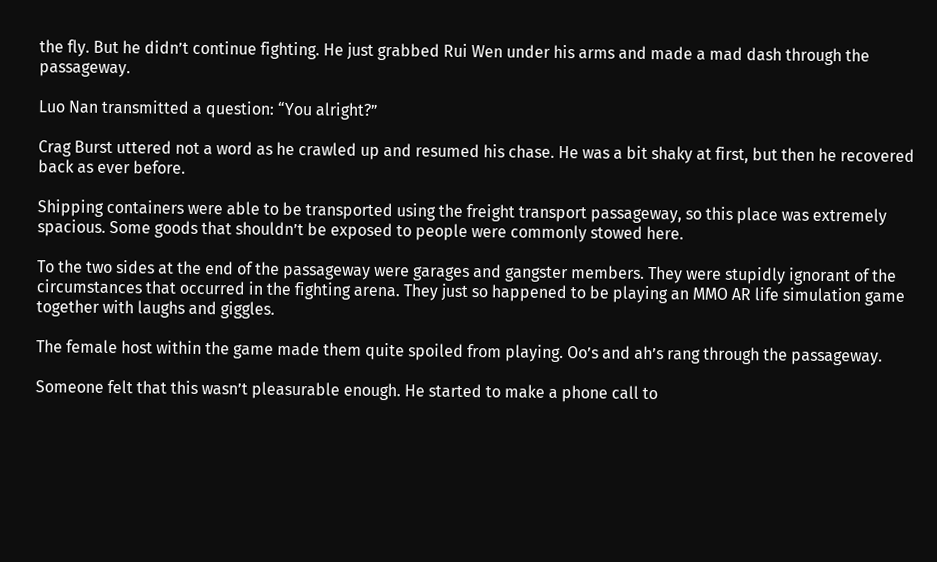the fly. But he didn’t continue fighting. He just grabbed Rui Wen under his arms and made a mad dash through the passageway.

Luo Nan transmitted a question: “You alright?”

Crag Burst uttered not a word as he crawled up and resumed his chase. He was a bit shaky at first, but then he recovered back as ever before.

Shipping containers were able to be transported using the freight transport passageway, so this place was extremely spacious. Some goods that shouldn’t be exposed to people were commonly stowed here.

To the two sides at the end of the passageway were garages and gangster members. They were stupidly ignorant of the circumstances that occurred in the fighting arena. They just so happened to be playing an MMO AR life simulation game together with laughs and giggles.

The female host within the game made them quite spoiled from playing. Oo’s and ah’s rang through the passageway.

Someone felt that this wasn’t pleasurable enough. He started to make a phone call to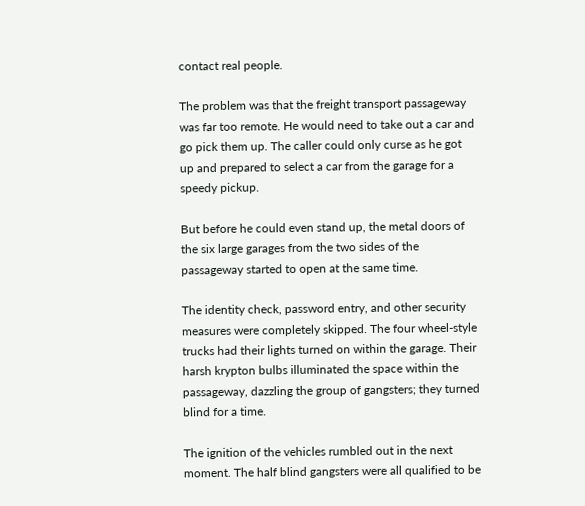contact real people.

The problem was that the freight transport passageway was far too remote. He would need to take out a car and go pick them up. The caller could only curse as he got up and prepared to select a car from the garage for a speedy pickup.

But before he could even stand up, the metal doors of the six large garages from the two sides of the passageway started to open at the same time.

The identity check, password entry, and other security measures were completely skipped. The four wheel-style trucks had their lights turned on within the garage. Their harsh krypton bulbs illuminated the space within the passageway, dazzling the group of gangsters; they turned blind for a time.

The ignition of the vehicles rumbled out in the next moment. The half blind gangsters were all qualified to be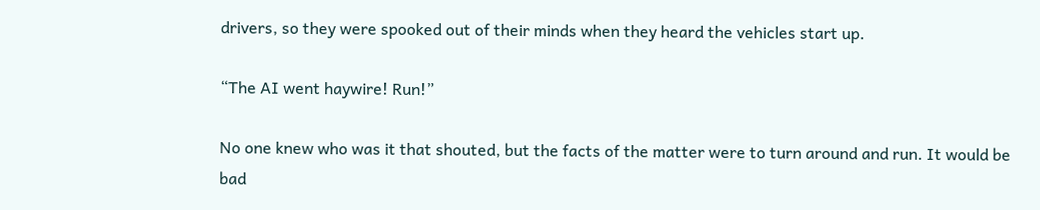drivers, so they were spooked out of their minds when they heard the vehicles start up.

“The AI went haywire! Run!”

No one knew who was it that shouted, but the facts of the matter were to turn around and run. It would be bad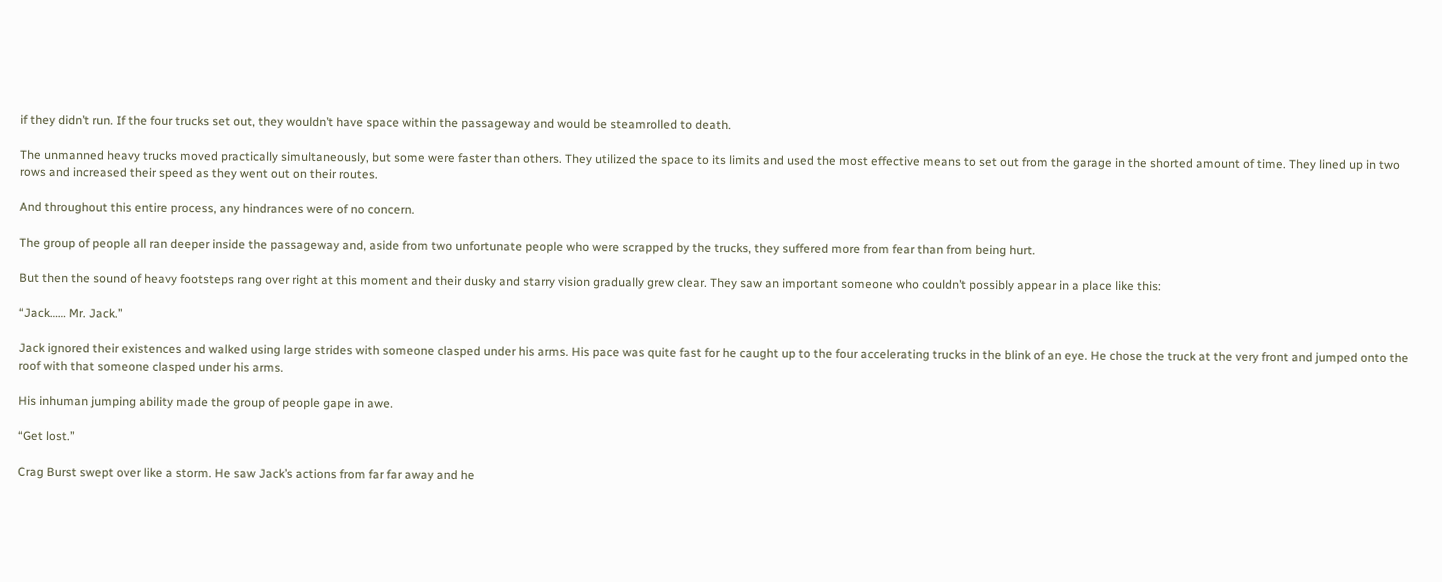if they didn’t run. If the four trucks set out, they wouldn’t have space within the passageway and would be steamrolled to death.

The unmanned heavy trucks moved practically simultaneously, but some were faster than others. They utilized the space to its limits and used the most effective means to set out from the garage in the shorted amount of time. They lined up in two rows and increased their speed as they went out on their routes.

And throughout this entire process, any hindrances were of no concern.

The group of people all ran deeper inside the passageway and, aside from two unfortunate people who were scrapped by the trucks, they suffered more from fear than from being hurt.

But then the sound of heavy footsteps rang over right at this moment and their dusky and starry vision gradually grew clear. They saw an important someone who couldn’t possibly appear in a place like this:

“Jack…… Mr. Jack.”

Jack ignored their existences and walked using large strides with someone clasped under his arms. His pace was quite fast for he caught up to the four accelerating trucks in the blink of an eye. He chose the truck at the very front and jumped onto the roof with that someone clasped under his arms.

His inhuman jumping ability made the group of people gape in awe.

“Get lost.”

Crag Burst swept over like a storm. He saw Jack’s actions from far far away and he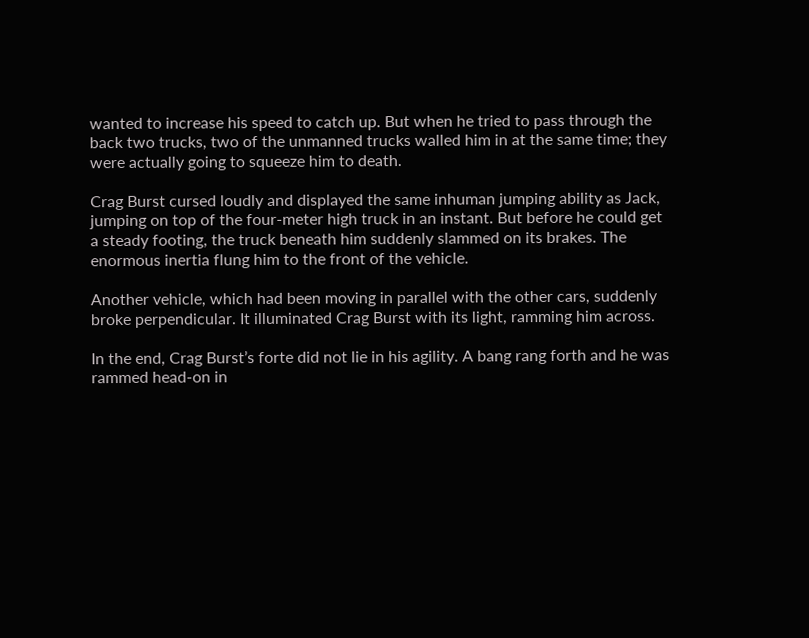wanted to increase his speed to catch up. But when he tried to pass through the back two trucks, two of the unmanned trucks walled him in at the same time; they were actually going to squeeze him to death.

Crag Burst cursed loudly and displayed the same inhuman jumping ability as Jack, jumping on top of the four-meter high truck in an instant. But before he could get a steady footing, the truck beneath him suddenly slammed on its brakes. The enormous inertia flung him to the front of the vehicle.

Another vehicle, which had been moving in parallel with the other cars, suddenly broke perpendicular. It illuminated Crag Burst with its light, ramming him across.

In the end, Crag Burst’s forte did not lie in his agility. A bang rang forth and he was rammed head-on in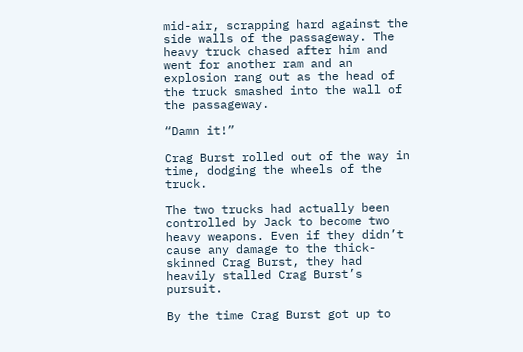mid-air, scrapping hard against the side walls of the passageway. The heavy truck chased after him and went for another ram and an explosion rang out as the head of the truck smashed into the wall of the passageway.

“Damn it!”

Crag Burst rolled out of the way in time, dodging the wheels of the truck.

The two trucks had actually been controlled by Jack to become two heavy weapons. Even if they didn’t cause any damage to the thick-skinned Crag Burst, they had heavily stalled Crag Burst’s pursuit.

By the time Crag Burst got up to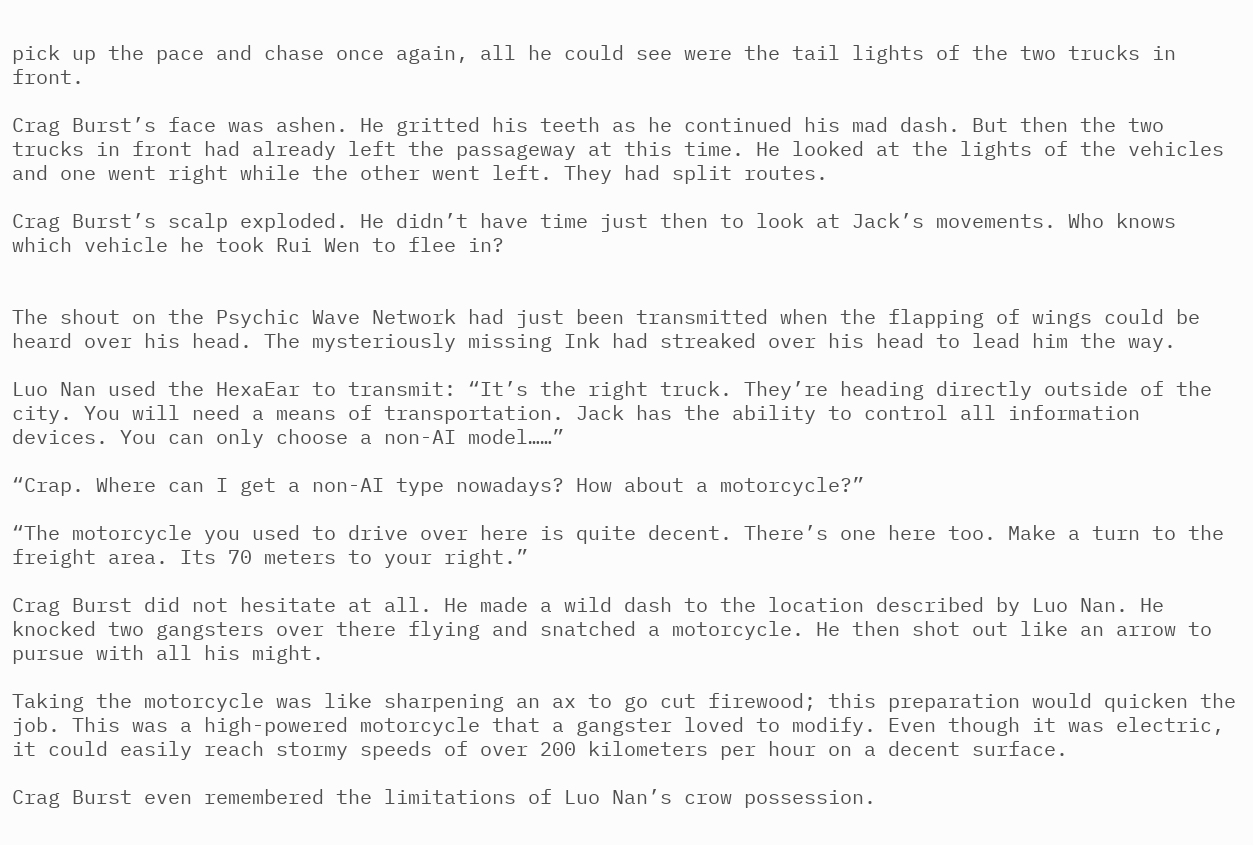pick up the pace and chase once again, all he could see were the tail lights of the two trucks in front.

Crag Burst’s face was ashen. He gritted his teeth as he continued his mad dash. But then the two trucks in front had already left the passageway at this time. He looked at the lights of the vehicles and one went right while the other went left. They had split routes.

Crag Burst’s scalp exploded. He didn’t have time just then to look at Jack’s movements. Who knows which vehicle he took Rui Wen to flee in?


The shout on the Psychic Wave Network had just been transmitted when the flapping of wings could be heard over his head. The mysteriously missing Ink had streaked over his head to lead him the way.

Luo Nan used the HexaEar to transmit: “It’s the right truck. They’re heading directly outside of the city. You will need a means of transportation. Jack has the ability to control all information devices. You can only choose a non-AI model……”

“Crap. Where can I get a non-AI type nowadays? How about a motorcycle?”

“The motorcycle you used to drive over here is quite decent. There’s one here too. Make a turn to the freight area. Its 70 meters to your right.”

Crag Burst did not hesitate at all. He made a wild dash to the location described by Luo Nan. He knocked two gangsters over there flying and snatched a motorcycle. He then shot out like an arrow to pursue with all his might.

Taking the motorcycle was like sharpening an ax to go cut firewood; this preparation would quicken the job. This was a high-powered motorcycle that a gangster loved to modify. Even though it was electric, it could easily reach stormy speeds of over 200 kilometers per hour on a decent surface.

Crag Burst even remembered the limitations of Luo Nan’s crow possession.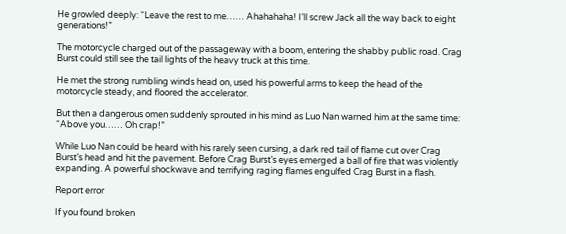He growled deeply: “Leave the rest to me…… Ahahahaha! I’ll screw Jack all the way back to eight generations!”

The motorcycle charged out of the passageway with a boom, entering the shabby public road. Crag Burst could still see the tail lights of the heavy truck at this time.

He met the strong rumbling winds head on, used his powerful arms to keep the head of the motorcycle steady, and floored the accelerator.

But then a dangerous omen suddenly sprouted in his mind as Luo Nan warned him at the same time: “Above you…… Oh crap!”

While Luo Nan could be heard with his rarely seen cursing, a dark red tail of flame cut over Crag Burst’s head and hit the pavement. Before Crag Burst’s eyes emerged a ball of fire that was violently expanding. A powerful shockwave and terrifying raging flames engulfed Crag Burst in a flash.

Report error

If you found broken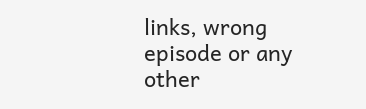links, wrong episode or any other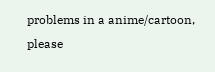problems in a anime/cartoon, please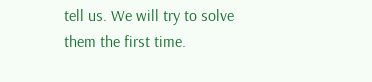tell us. We will try to solve them the first time.